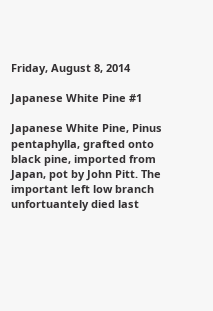Friday, August 8, 2014

Japanese White Pine #1

Japanese White Pine, Pinus pentaphylla, grafted onto black pine, imported from Japan, pot by John Pitt. The important left low branch unfortuantely died last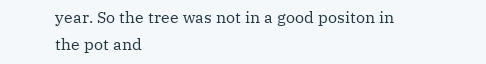year. So the tree was not in a good positon in the pot and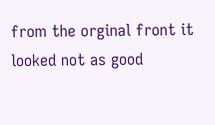from the orginal front it looked not as good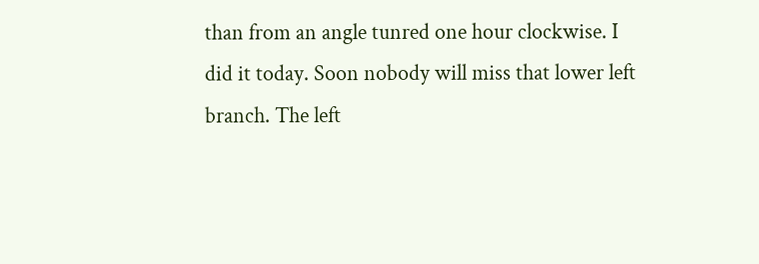than from an angle tunred one hour clockwise. I did it today. Soon nobody will miss that lower left branch. The left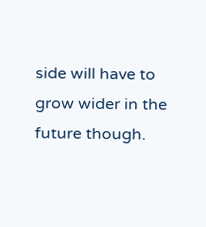side will have to grow wider in the future though.